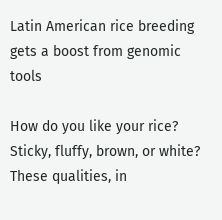Latin American rice breeding gets a boost from genomic tools

How do you like your rice? Sticky, fluffy, brown, or white? These qualities, in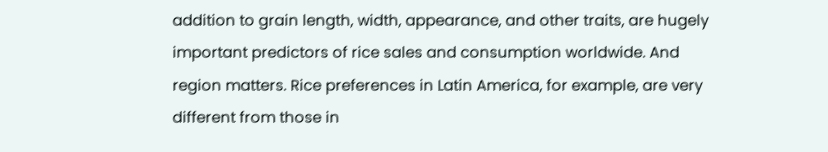addition to grain length, width, appearance, and other traits, are hugely important predictors of rice sales and consumption worldwide. And region matters. Rice preferences in Latin America, for example, are very different from those in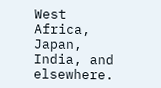West Africa, Japan, India, and elsewhere.